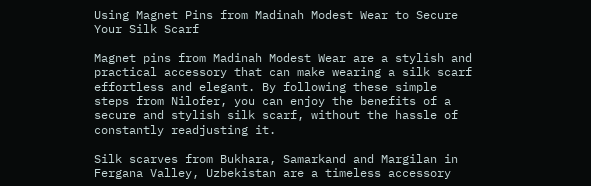Using Magnet Pins from Madinah Modest Wear to Secure Your Silk Scarf

Magnet pins from Madinah Modest Wear are a stylish and practical accessory that can make wearing a silk scarf effortless and elegant. By following these simple steps from Nilofer, you can enjoy the benefits of a secure and stylish silk scarf, without the hassle of constantly readjusting it.

Silk scarves from Bukhara, Samarkand and Margilan in Fergana Valley, Uzbekistan are a timeless accessory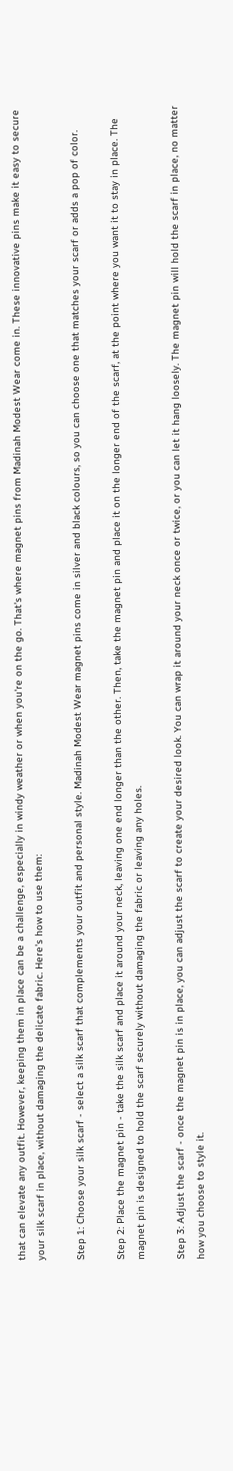that can elevate any outfit. However, keeping them in place can be a challenge, especially in windy weather or when you're on the go. That's where magnet pins from Madinah Modest Wear come in. These innovative pins make it easy to secure your silk scarf in place, without damaging the delicate fabric. Here's how to use them:

Step 1: Choose your silk scarf - select a silk scarf that complements your outfit and personal style. Madinah Modest Wear magnet pins come in silver and black colours, so you can choose one that matches your scarf or adds a pop of color.

Step 2: Place the magnet pin - take the silk scarf and place it around your neck, leaving one end longer than the other. Then, take the magnet pin and place it on the longer end of the scarf, at the point where you want it to stay in place. The magnet pin is designed to hold the scarf securely without damaging the fabric or leaving any holes.

Step 3: Adjust the scarf - once the magnet pin is in place, you can adjust the scarf to create your desired look. You can wrap it around your neck once or twice, or you can let it hang loosely. The magnet pin will hold the scarf in place, no matter how you choose to style it.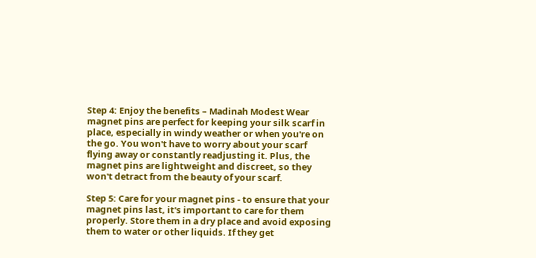Step 4: Enjoy the benefits – Madinah Modest Wear magnet pins are perfect for keeping your silk scarf in place, especially in windy weather or when you're on the go. You won't have to worry about your scarf flying away or constantly readjusting it. Plus, the magnet pins are lightweight and discreet, so they won't detract from the beauty of your scarf.

Step 5: Care for your magnet pins - to ensure that your magnet pins last, it's important to care for them properly. Store them in a dry place and avoid exposing them to water or other liquids. If they get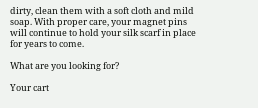dirty, clean them with a soft cloth and mild soap. With proper care, your magnet pins will continue to hold your silk scarf in place for years to come.

What are you looking for?

Your cart